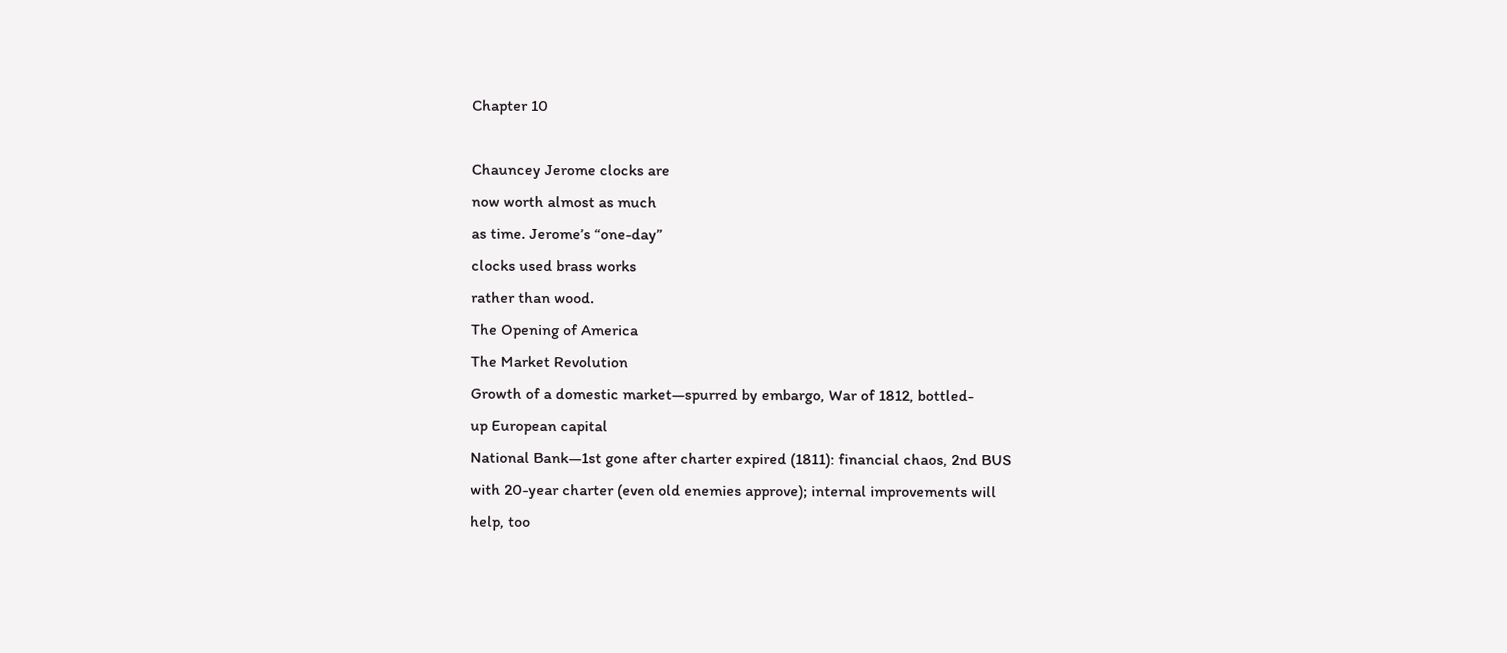Chapter 10

Chauncey Jerome clocks are
now worth almost as much
as time. Jerome’s “one-day”
clocks used brass works
rather than wood.
The Opening of America
The Market Revolution
Growth of a domestic market—spurred by embargo, War of 1812, bottled-
up European capital
National Bank—1st gone after charter expired (1811): financial chaos, 2nd BUS
with 20-year charter (even old enemies approve); internal improvements will
help, too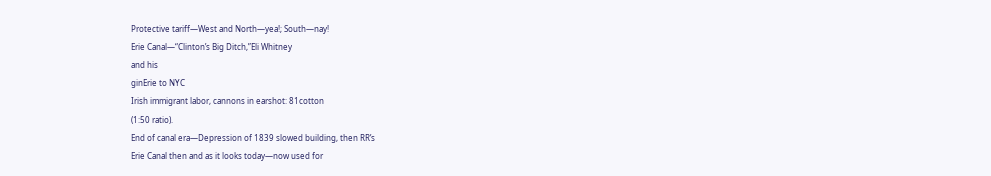Protective tariff—West and North—yea!; South—nay!
Erie Canal—“Clinton’s Big Ditch,”Eli Whitney
and his
ginErie to NYC
Irish immigrant labor, cannons in earshot: 81cotton
(1:50 ratio).
End of canal era—Depression of 1839 slowed building, then RR’s
Erie Canal then and as it looks today—now used for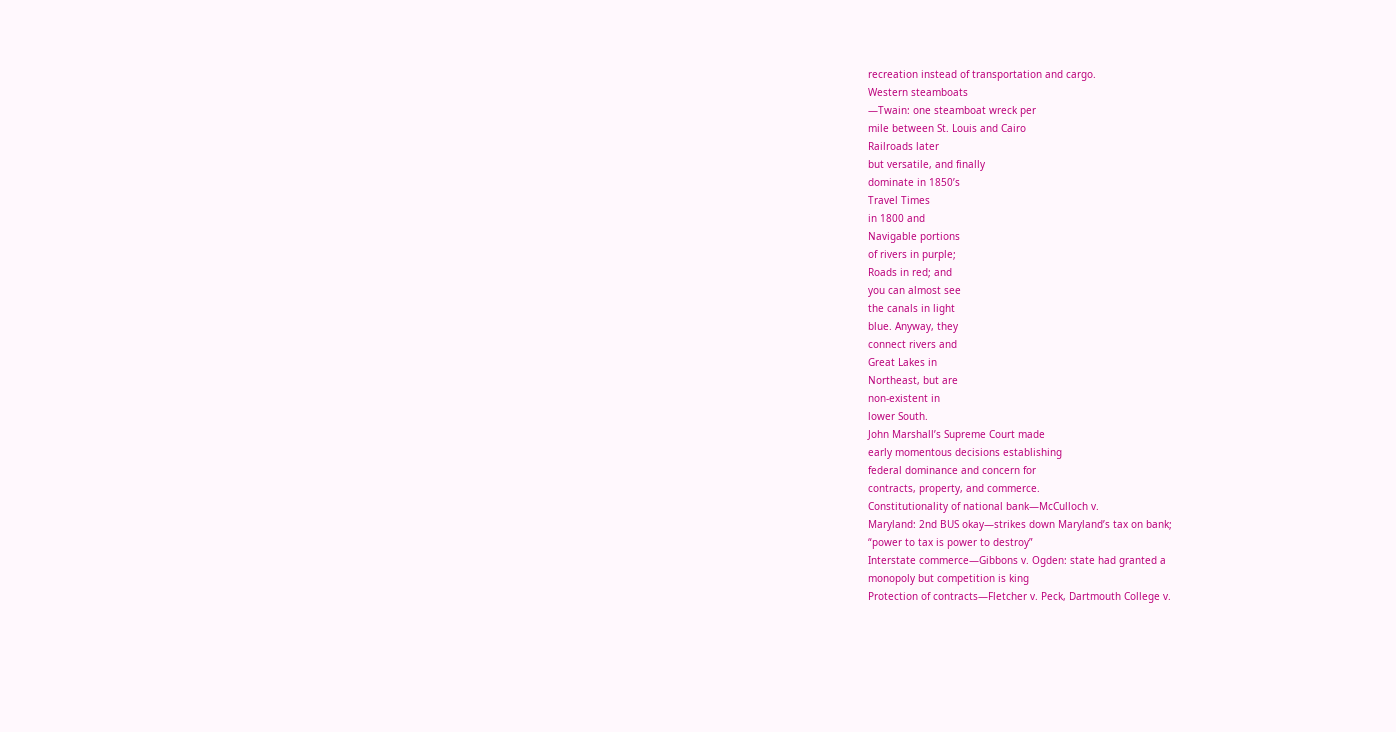recreation instead of transportation and cargo.
Western steamboats
—Twain: one steamboat wreck per
mile between St. Louis and Cairo
Railroads later
but versatile, and finally
dominate in 1850’s
Travel Times
in 1800 and
Navigable portions
of rivers in purple;
Roads in red; and
you can almost see
the canals in light
blue. Anyway, they
connect rivers and
Great Lakes in
Northeast, but are
non-existent in
lower South.
John Marshall’s Supreme Court made
early momentous decisions establishing
federal dominance and concern for
contracts, property, and commerce.
Constitutionality of national bank—McCulloch v.
Maryland: 2nd BUS okay—strikes down Maryland’s tax on bank;
“power to tax is power to destroy”
Interstate commerce—Gibbons v. Ogden: state had granted a
monopoly but competition is king
Protection of contracts—Fletcher v. Peck, Dartmouth College v.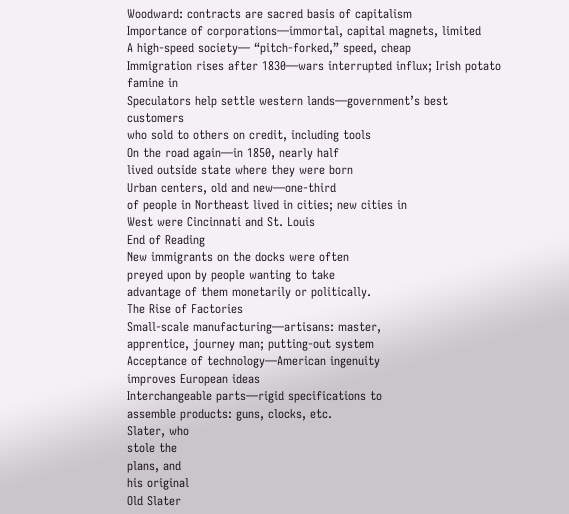Woodward: contracts are sacred basis of capitalism
Importance of corporations—immortal, capital magnets, limited
A high-speed society— “pitch-forked,” speed, cheap
Immigration rises after 1830—wars interrupted influx; Irish potato famine in
Speculators help settle western lands—government’s best customers
who sold to others on credit, including tools
On the road again—in 1850, nearly half
lived outside state where they were born
Urban centers, old and new—one-third
of people in Northeast lived in cities; new cities in
West were Cincinnati and St. Louis
End of Reading
New immigrants on the docks were often
preyed upon by people wanting to take
advantage of them monetarily or politically.
The Rise of Factories
Small-scale manufacturing—artisans: master,
apprentice, journey man; putting-out system
Acceptance of technology—American ingenuity
improves European ideas
Interchangeable parts—rigid specifications to
assemble products: guns, clocks, etc.
Slater, who
stole the
plans, and
his original
Old Slater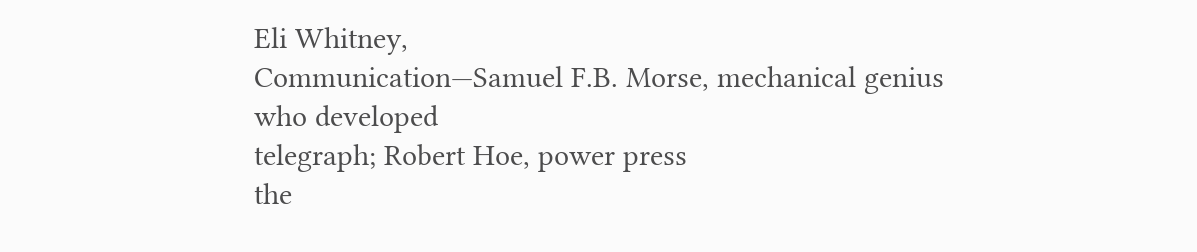Eli Whitney,
Communication—Samuel F.B. Morse, mechanical genius
who developed
telegraph; Robert Hoe, power press
the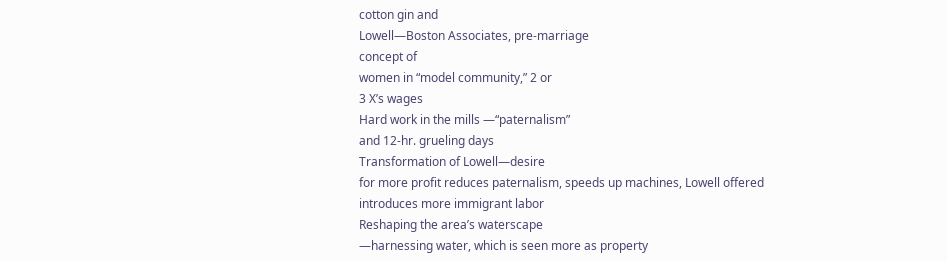cotton gin and
Lowell—Boston Associates, pre-marriage
concept of
women in “model community,” 2 or
3 X’s wages
Hard work in the mills —“paternalism”
and 12-hr. grueling days
Transformation of Lowell—desire
for more profit reduces paternalism, speeds up machines, Lowell offered
introduces more immigrant labor
Reshaping the area’s waterscape
—harnessing water, which is seen more as property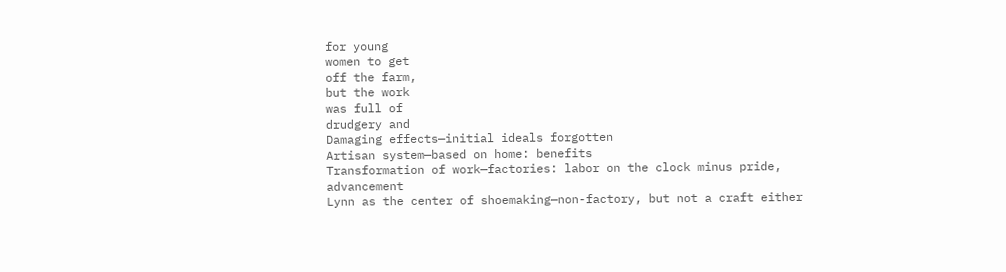for young
women to get
off the farm,
but the work
was full of
drudgery and
Damaging effects—initial ideals forgotten
Artisan system—based on home: benefits
Transformation of work—factories: labor on the clock minus pride, advancement
Lynn as the center of shoemaking—non-factory, but not a craft either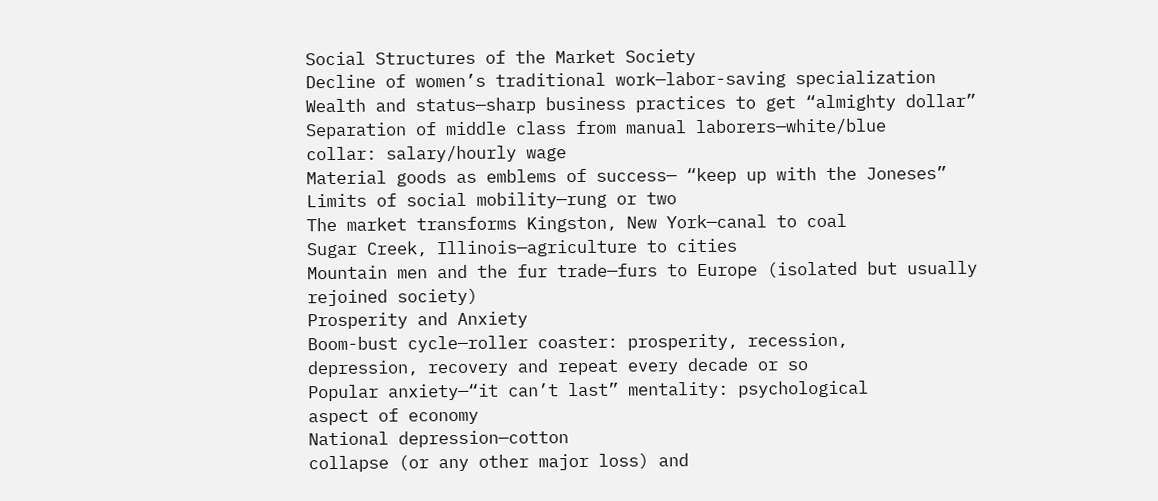Social Structures of the Market Society
Decline of women’s traditional work—labor-saving specialization
Wealth and status—sharp business practices to get “almighty dollar”
Separation of middle class from manual laborers—white/blue
collar: salary/hourly wage
Material goods as emblems of success— “keep up with the Joneses”
Limits of social mobility—rung or two
The market transforms Kingston, New York—canal to coal
Sugar Creek, Illinois—agriculture to cities
Mountain men and the fur trade—furs to Europe (isolated but usually
rejoined society)
Prosperity and Anxiety
Boom-bust cycle—roller coaster: prosperity, recession,
depression, recovery and repeat every decade or so
Popular anxiety—“it can’t last” mentality: psychological
aspect of economy
National depression—cotton
collapse (or any other major loss) and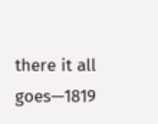there it all goes—1819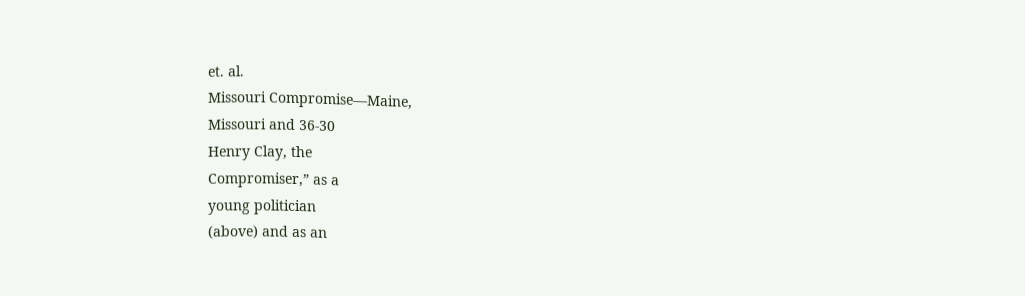et. al.
Missouri Compromise—Maine,
Missouri and 36-30
Henry Clay, the
Compromiser,” as a
young politician
(above) and as an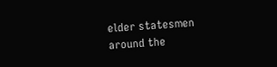elder statesmen
around the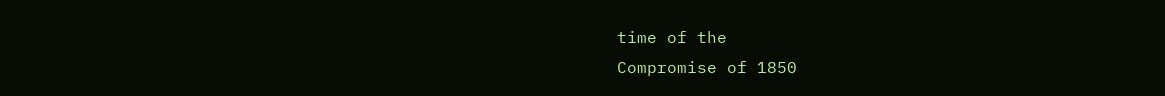time of the
Compromise of 1850